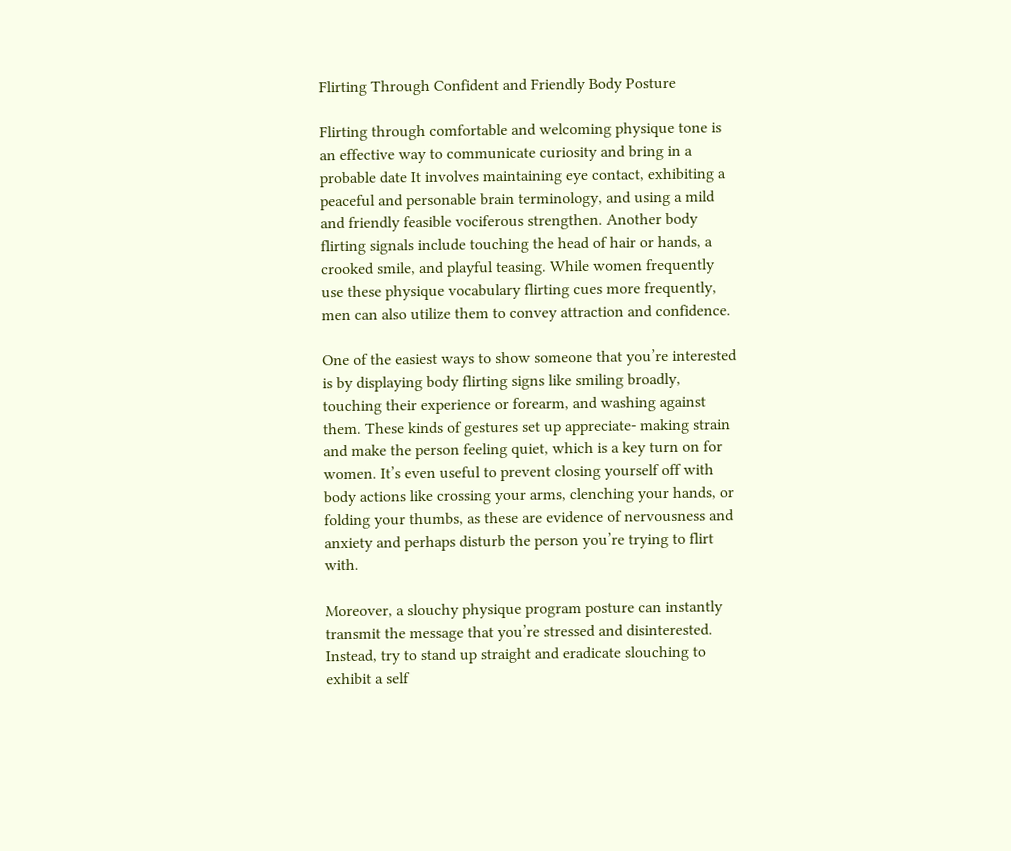Flirting Through Confident and Friendly Body Posture

Flirting through comfortable and welcoming physique tone is an effective way to communicate curiosity and bring in a probable date It involves maintaining eye contact, exhibiting a peaceful and personable brain terminology, and using a mild and friendly feasible vociferous strengthen. Another body flirting signals include touching the head of hair or hands, a crooked smile, and playful teasing. While women frequently use these physique vocabulary flirting cues more frequently, men can also utilize them to convey attraction and confidence.

One of the easiest ways to show someone that you’re interested is by displaying body flirting signs like smiling broadly, touching their experience or forearm, and washing against them. These kinds of gestures set up appreciate- making strain and make the person feeling quiet, which is a key turn on for women. It’s even useful to prevent closing yourself off with body actions like crossing your arms, clenching your hands, or folding your thumbs, as these are evidence of nervousness and anxiety and perhaps disturb the person you’re trying to flirt with.

Moreover, a slouchy physique program posture can instantly transmit the message that you’re stressed and disinterested. Instead, try to stand up straight and eradicate slouching to exhibit a self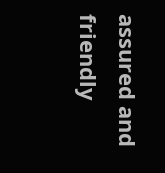assured and friendly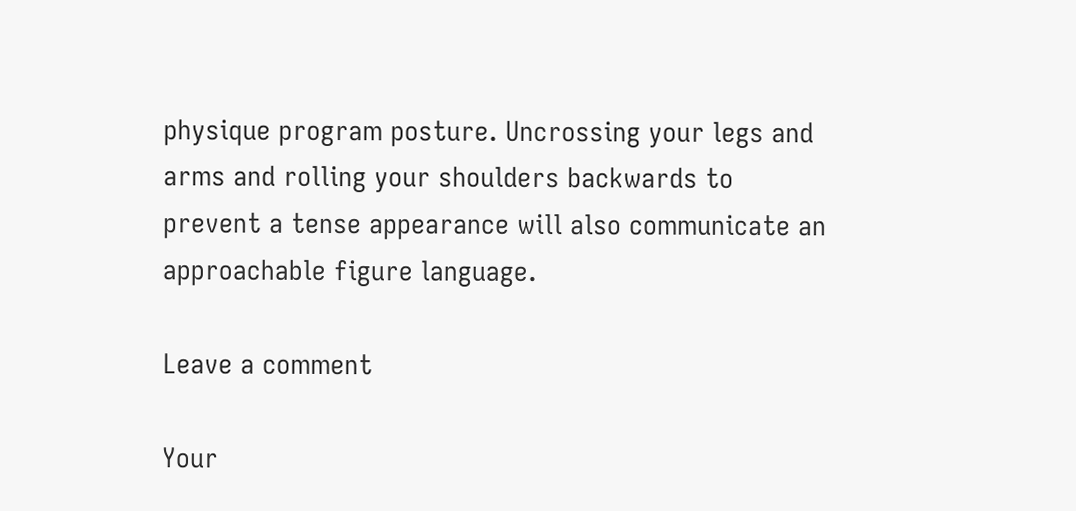physique program posture. Uncrossing your legs and arms and rolling your shoulders backwards to prevent a tense appearance will also communicate an approachable figure language.

Leave a comment

Your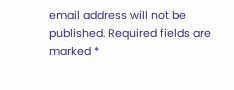email address will not be published. Required fields are marked *